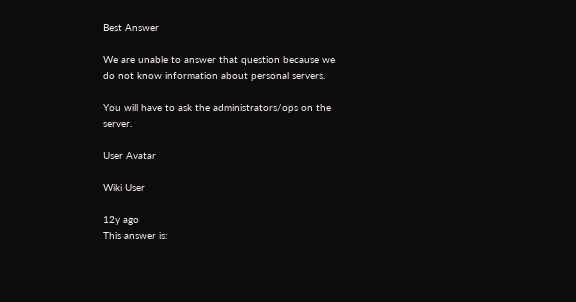Best Answer

We are unable to answer that question because we do not know information about personal servers.

You will have to ask the administrators/ops on the server.

User Avatar

Wiki User

12y ago
This answer is: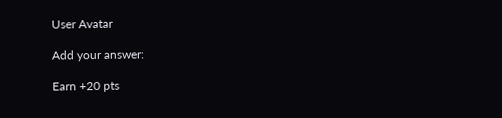User Avatar

Add your answer:

Earn +20 pts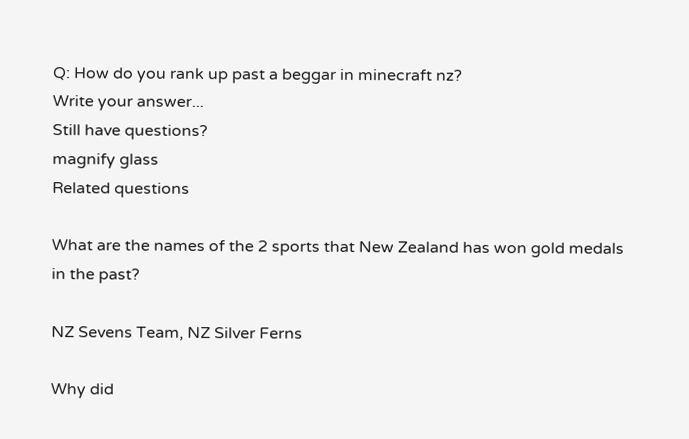Q: How do you rank up past a beggar in minecraft nz?
Write your answer...
Still have questions?
magnify glass
Related questions

What are the names of the 2 sports that New Zealand has won gold medals in the past?

NZ Sevens Team, NZ Silver Ferns

Why did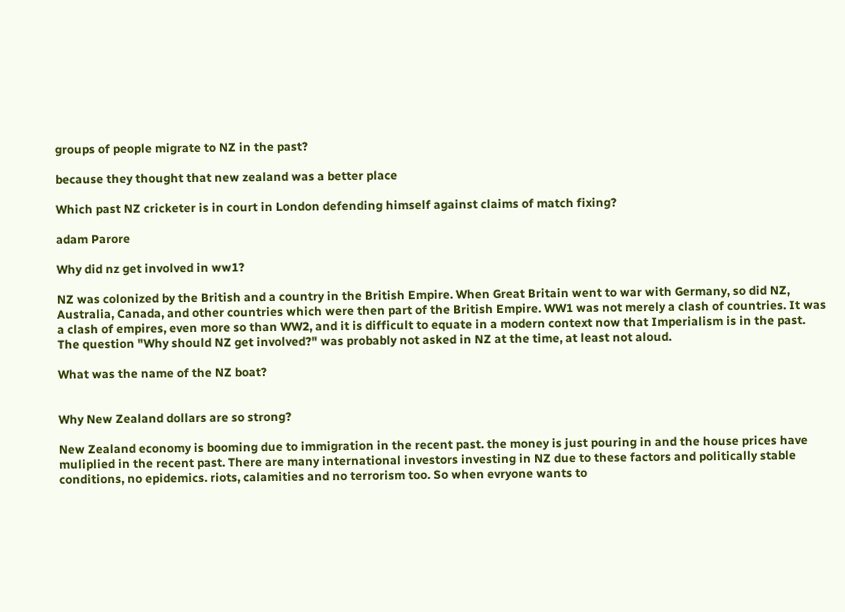groups of people migrate to NZ in the past?

because they thought that new zealand was a better place

Which past NZ cricketer is in court in London defending himself against claims of match fixing?

adam Parore

Why did nz get involved in ww1?

NZ was colonized by the British and a country in the British Empire. When Great Britain went to war with Germany, so did NZ, Australia, Canada, and other countries which were then part of the British Empire. WW1 was not merely a clash of countries. It was a clash of empires, even more so than WW2, and it is difficult to equate in a modern context now that Imperialism is in the past. The question "Why should NZ get involved?" was probably not asked in NZ at the time, at least not aloud.

What was the name of the NZ boat?


Why New Zealand dollars are so strong?

New Zealand economy is booming due to immigration in the recent past. the money is just pouring in and the house prices have muliplied in the recent past. There are many international investors investing in NZ due to these factors and politically stable conditions, no epidemics. riots, calamities and no terrorism too. So when evryone wants to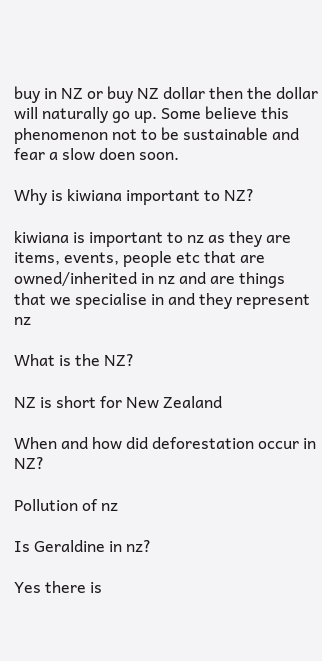buy in NZ or buy NZ dollar then the dollar will naturally go up. Some believe this phenomenon not to be sustainable and fear a slow doen soon.

Why is kiwiana important to NZ?

kiwiana is important to nz as they are items, events, people etc that are owned/inherited in nz and are things that we specialise in and they represent nz

What is the NZ?

NZ is short for New Zealand

When and how did deforestation occur in NZ?

Pollution of nz

Is Geraldine in nz?

Yes there is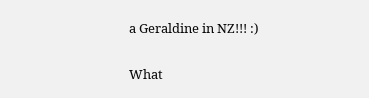a Geraldine in NZ!!! :)

What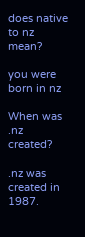does native to nz mean?

you were born in nz

When was .nz created?

.nz was created in 1987.